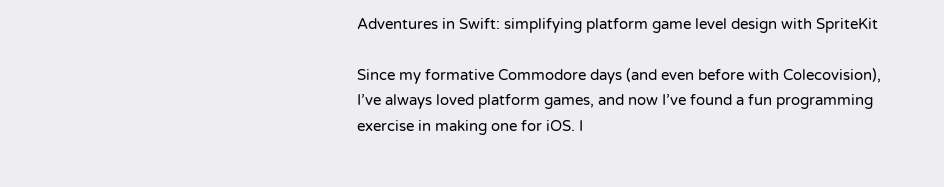Adventures in Swift: simplifying platform game level design with SpriteKit

Since my formative Commodore days (and even before with Colecovision), I’ve always loved platform games, and now I’ve found a fun programming exercise in making one for iOS. I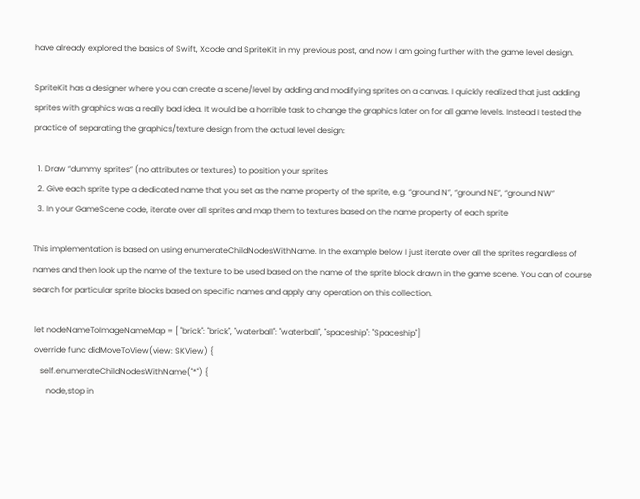have already explored the basics of Swift, Xcode and SpriteKit in my previous post, and now I am going further with the game level design.

SpriteKit has a designer where you can create a scene/level by adding and modifying sprites on a canvas. I quickly realized that just adding sprites with graphics was a really bad idea. It would be a horrible task to change the graphics later on for all game levels. Instead I tested the practice of separating the graphics/texture design from the actual level design:

  1. Draw “dummy sprites” (no attributes or textures) to position your sprites
  2. Give each sprite type a dedicated name that you set as the name property of the sprite, e.g. “ground N”, “ground NE”, “ground NW”
  3. In your GameScene code, iterate over all sprites and map them to textures based on the name property of each sprite

This implementation is based on using enumerateChildNodesWithName. In the example below I just iterate over all the sprites regardless of names and then look up the name of the texture to be used based on the name of the sprite block drawn in the game scene. You can of course search for particular sprite blocks based on specific names and apply any operation on this collection.

 let nodeNameToImageNameMap = [ "brick": "brick", "waterball": "waterball", "spaceship": "Spaceship"]
 override func didMoveToView(view: SKView) {
    self.enumerateChildNodesWithName("*") {
       node,stop in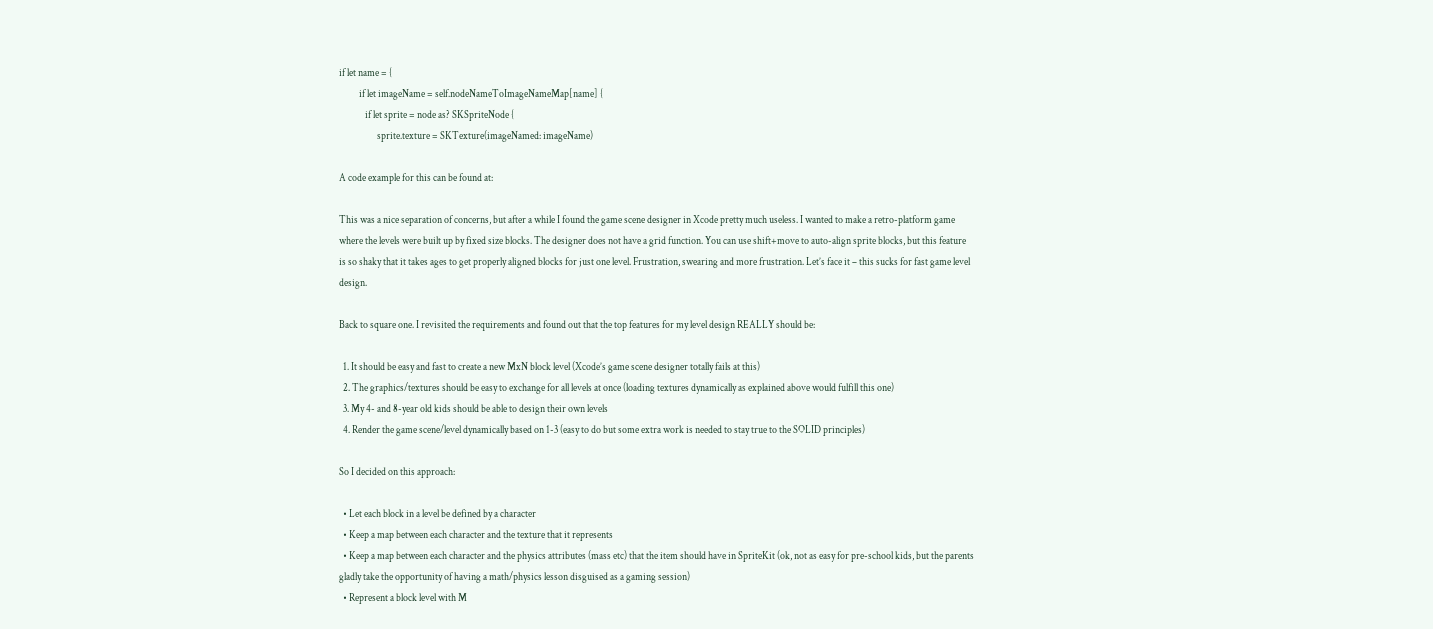if let name = {
          if let imageName = self.nodeNameToImageNameMap[name] {
             if let sprite = node as? SKSpriteNode {
                   sprite.texture = SKTexture(imageNamed: imageName)

A code example for this can be found at:

This was a nice separation of concerns, but after a while I found the game scene designer in Xcode pretty much useless. I wanted to make a retro-platform game where the levels were built up by fixed size blocks. The designer does not have a grid function. You can use shift+move to auto-align sprite blocks, but this feature is so shaky that it takes ages to get properly aligned blocks for just one level. Frustration, swearing and more frustration. Let’s face it – this sucks for fast game level design.

Back to square one. I revisited the requirements and found out that the top features for my level design REALLY should be:

  1. It should be easy and fast to create a new MxN block level (Xcode’s game scene designer totally fails at this)
  2. The graphics/textures should be easy to exchange for all levels at once (loading textures dynamically as explained above would fulfill this one)
  3. My 4- and 8-year old kids should be able to design their own levels
  4. Render the game scene/level dynamically based on 1-3 (easy to do but some extra work is needed to stay true to the SOLID principles)

So I decided on this approach:

  • Let each block in a level be defined by a character
  • Keep a map between each character and the texture that it represents
  • Keep a map between each character and the physics attributes (mass etc) that the item should have in SpriteKit (ok, not as easy for pre-school kids, but the parents gladly take the opportunity of having a math/physics lesson disguised as a gaming session)
  • Represent a block level with M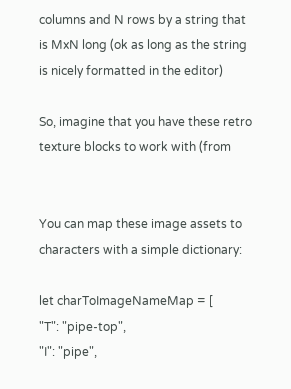columns and N rows by a string that is MxN long (ok as long as the string is nicely formatted in the editor)

So, imagine that you have these retro texture blocks to work with (from


You can map these image assets to characters with a simple dictionary:

let charToImageNameMap = [
"T": "pipe-top",
"I": "pipe",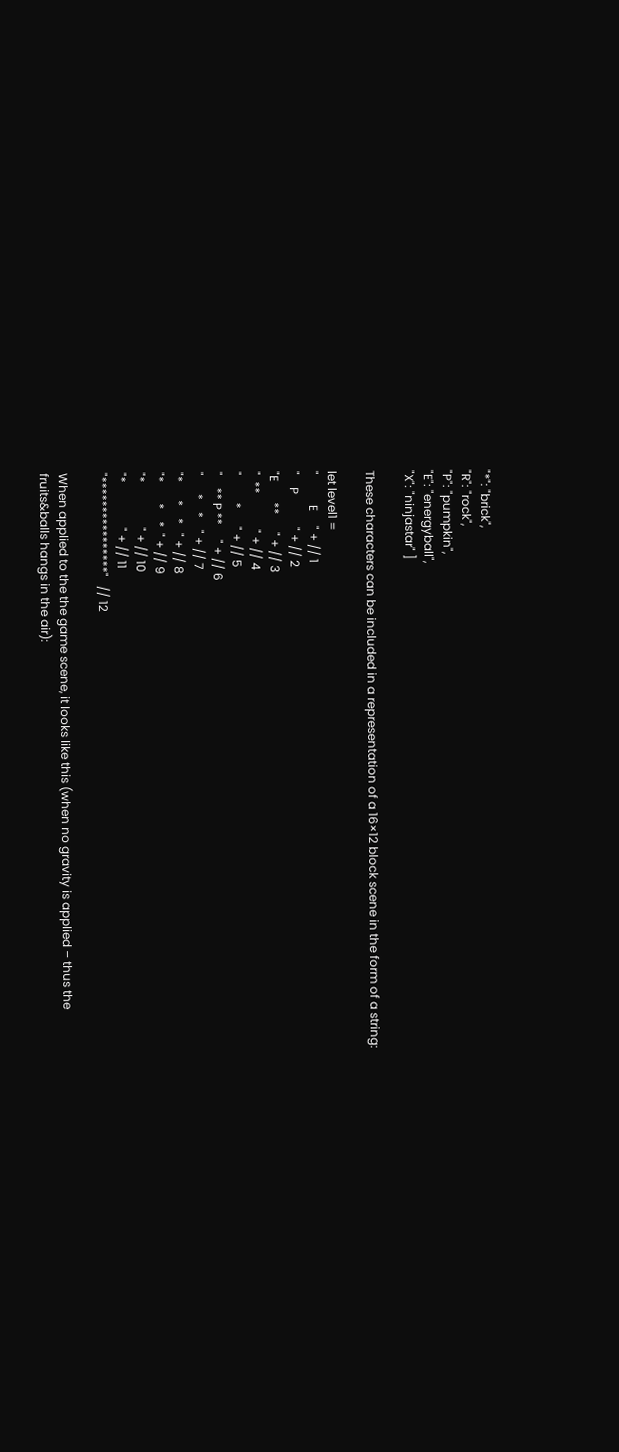"*": "brick",
"R": "rock",
"P": "pumpkin",
"E": "energyball",
"X": "ninjastar" ]

These characters can be included in a representation of a 16×12 block scene in the form of a string:

let level1 =
"          E     " + // 1
"    P           " + // 2
"E       **      " + // 3
"  **            " + // 4
"         *      " + // 5
"    ** P **     " + // 6
"      *    *    " + // 7
"*      *    *   " + // 8
"*       *    *  " + // 9
"*               " + // 10
"*               " + // 11
"****************"   // 12

When applied to the the game scene, it looks like this (when no gravity is applied – thus the fruits&balls hangs in the air):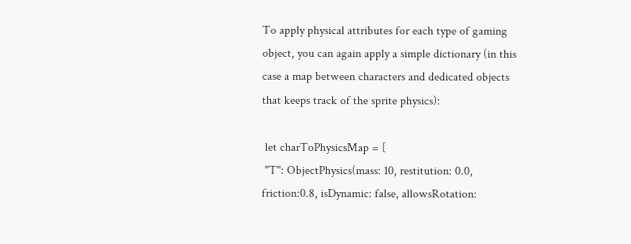To apply physical attributes for each type of gaming object, you can again apply a simple dictionary (in this case a map between characters and dedicated objects that keeps track of the sprite physics):

 let charToPhysicsMap = [
 "T": ObjectPhysics(mass: 10, restitution: 0.0, friction:0.8, isDynamic: false, allowsRotation: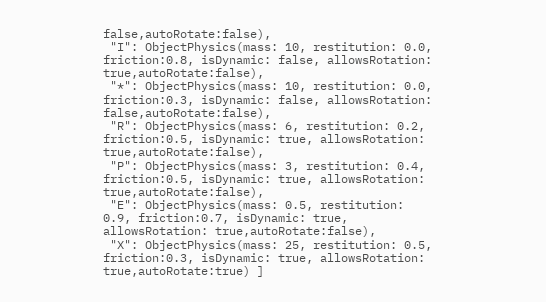false,autoRotate:false),
 "I": ObjectPhysics(mass: 10, restitution: 0.0, friction:0.8, isDynamic: false, allowsRotation: true,autoRotate:false),
 "*": ObjectPhysics(mass: 10, restitution: 0.0, friction:0.3, isDynamic: false, allowsRotation: false,autoRotate:false),
 "R": ObjectPhysics(mass: 6, restitution: 0.2, friction:0.5, isDynamic: true, allowsRotation: true,autoRotate:false),
 "P": ObjectPhysics(mass: 3, restitution: 0.4, friction:0.5, isDynamic: true, allowsRotation: true,autoRotate:false),
 "E": ObjectPhysics(mass: 0.5, restitution: 0.9, friction:0.7, isDynamic: true, allowsRotation: true,autoRotate:false),
 "X": ObjectPhysics(mass: 25, restitution: 0.5, friction:0.3, isDynamic: true, allowsRotation: true,autoRotate:true) ]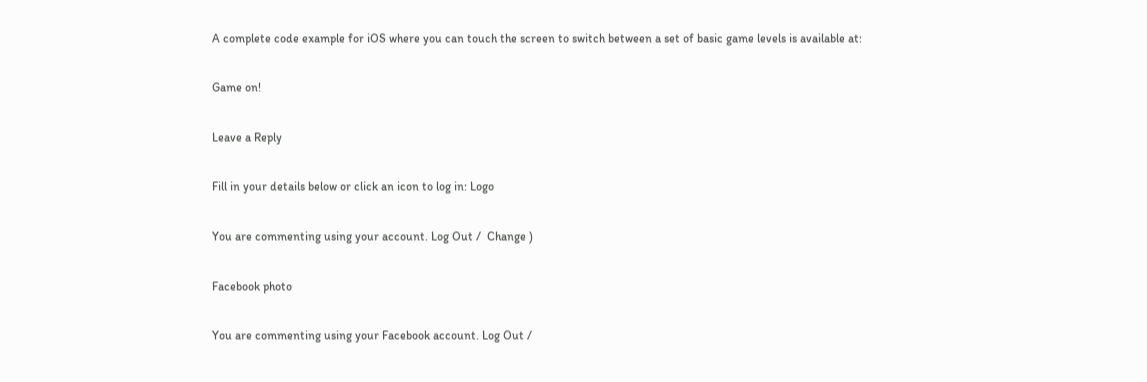A complete code example for iOS where you can touch the screen to switch between a set of basic game levels is available at:

Game on!

Leave a Reply

Fill in your details below or click an icon to log in: Logo

You are commenting using your account. Log Out /  Change )

Facebook photo

You are commenting using your Facebook account. Log Out /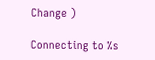Change )

Connecting to %s